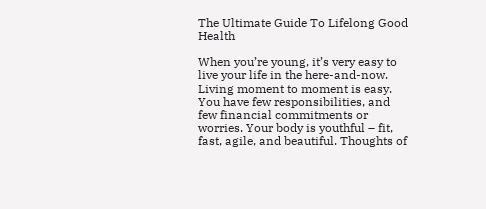The Ultimate Guide To Lifelong Good Health

When you’re young, it’s very easy to live your life in the here-and-now. Living moment to moment is easy. You have few responsibilities, and few financial commitments or worries. Your body is youthful – fit, fast, agile, and beautiful. Thoughts of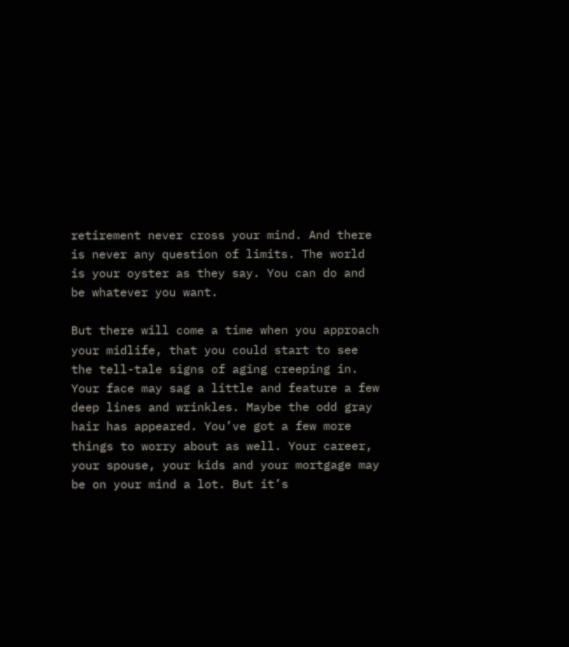retirement never cross your mind. And there is never any question of limits. The world is your oyster as they say. You can do and be whatever you want.

But there will come a time when you approach your midlife, that you could start to see the tell-tale signs of aging creeping in. Your face may sag a little and feature a few deep lines and wrinkles. Maybe the odd gray hair has appeared. You’ve got a few more things to worry about as well. Your career, your spouse, your kids and your mortgage may be on your mind a lot. But it’s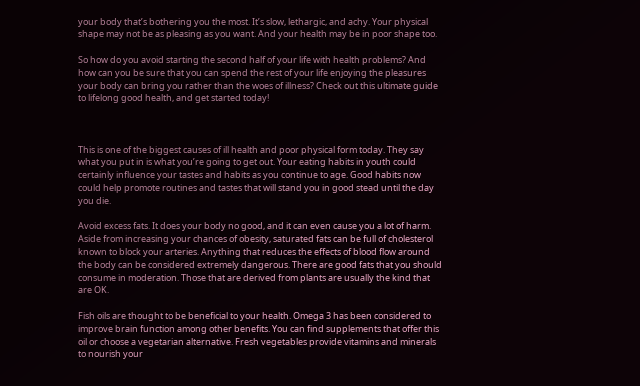your body that’s bothering you the most. It’s slow, lethargic, and achy. Your physical shape may not be as pleasing as you want. And your health may be in poor shape too.

So how do you avoid starting the second half of your life with health problems? And how can you be sure that you can spend the rest of your life enjoying the pleasures your body can bring you rather than the woes of illness? Check out this ultimate guide to lifelong good health, and get started today!



This is one of the biggest causes of ill health and poor physical form today. They say what you put in is what you’re going to get out. Your eating habits in youth could certainly influence your tastes and habits as you continue to age. Good habits now could help promote routines and tastes that will stand you in good stead until the day you die.

Avoid excess fats. It does your body no good, and it can even cause you a lot of harm. Aside from increasing your chances of obesity, saturated fats can be full of cholesterol known to block your arteries. Anything that reduces the effects of blood flow around the body can be considered extremely dangerous. There are good fats that you should consume in moderation. Those that are derived from plants are usually the kind that are OK.

Fish oils are thought to be beneficial to your health. Omega 3 has been considered to improve brain function among other benefits. You can find supplements that offer this oil or choose a vegetarian alternative. Fresh vegetables provide vitamins and minerals to nourish your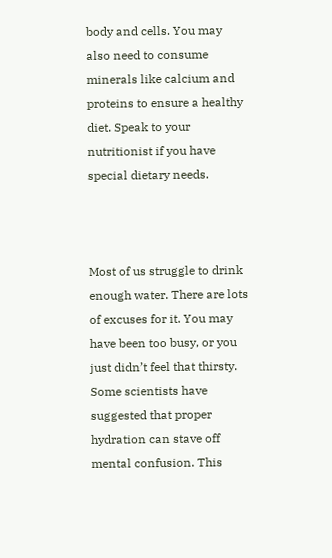body and cells. You may also need to consume minerals like calcium and proteins to ensure a healthy diet. Speak to your nutritionist if you have special dietary needs.



Most of us struggle to drink enough water. There are lots of excuses for it. You may have been too busy, or you just didn’t feel that thirsty. Some scientists have suggested that proper hydration can stave off mental confusion. This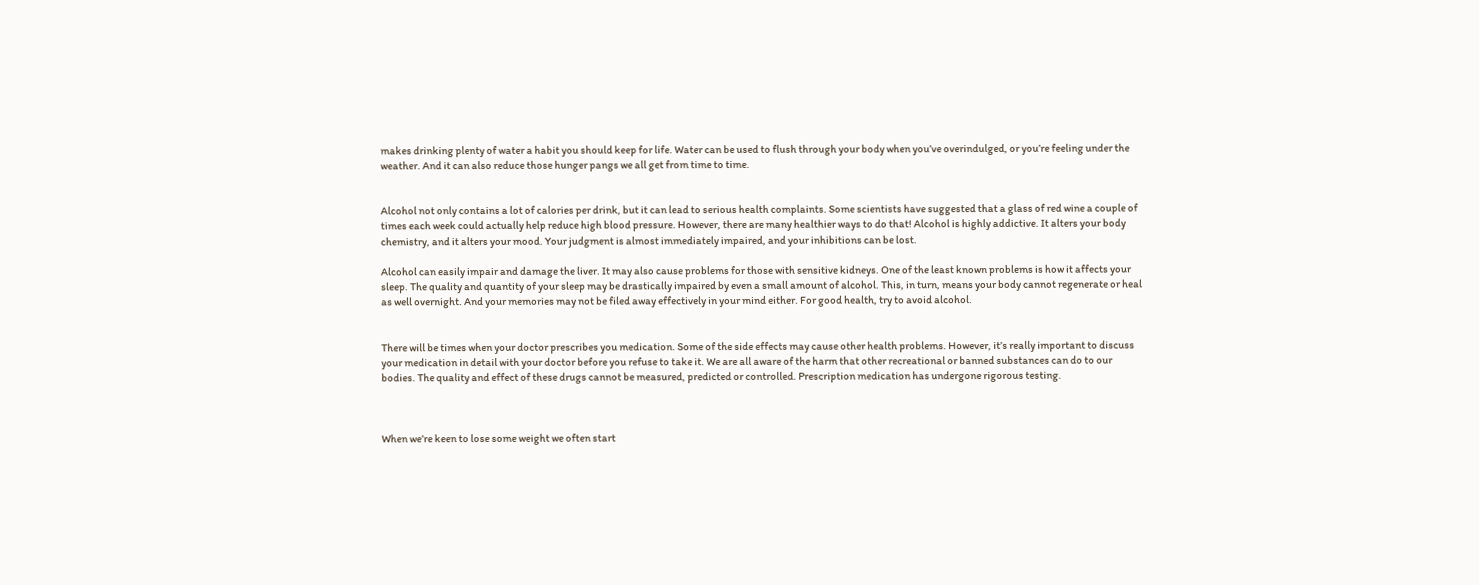makes drinking plenty of water a habit you should keep for life. Water can be used to flush through your body when you’ve overindulged, or you’re feeling under the weather. And it can also reduce those hunger pangs we all get from time to time.


Alcohol not only contains a lot of calories per drink, but it can lead to serious health complaints. Some scientists have suggested that a glass of red wine a couple of times each week could actually help reduce high blood pressure. However, there are many healthier ways to do that! Alcohol is highly addictive. It alters your body chemistry, and it alters your mood. Your judgment is almost immediately impaired, and your inhibitions can be lost.

Alcohol can easily impair and damage the liver. It may also cause problems for those with sensitive kidneys. One of the least known problems is how it affects your sleep. The quality and quantity of your sleep may be drastically impaired by even a small amount of alcohol. This, in turn, means your body cannot regenerate or heal as well overnight. And your memories may not be filed away effectively in your mind either. For good health, try to avoid alcohol.


There will be times when your doctor prescribes you medication. Some of the side effects may cause other health problems. However, it’s really important to discuss your medication in detail with your doctor before you refuse to take it. We are all aware of the harm that other recreational or banned substances can do to our bodies. The quality and effect of these drugs cannot be measured, predicted or controlled. Prescription medication has undergone rigorous testing.



When we’re keen to lose some weight we often start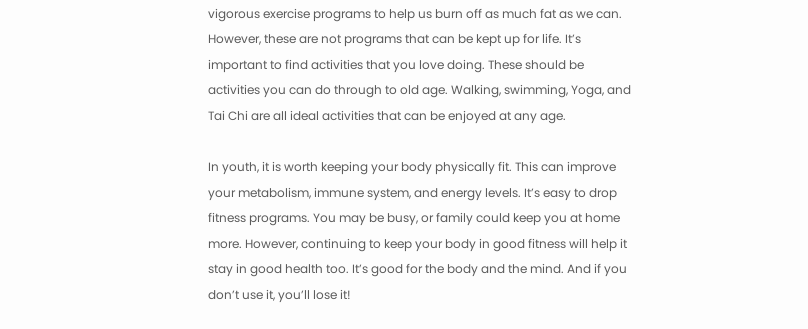vigorous exercise programs to help us burn off as much fat as we can. However, these are not programs that can be kept up for life. It’s important to find activities that you love doing. These should be activities you can do through to old age. Walking, swimming, Yoga, and Tai Chi are all ideal activities that can be enjoyed at any age.

In youth, it is worth keeping your body physically fit. This can improve your metabolism, immune system, and energy levels. It’s easy to drop fitness programs. You may be busy, or family could keep you at home more. However, continuing to keep your body in good fitness will help it stay in good health too. It’s good for the body and the mind. And if you don’t use it, you’ll lose it!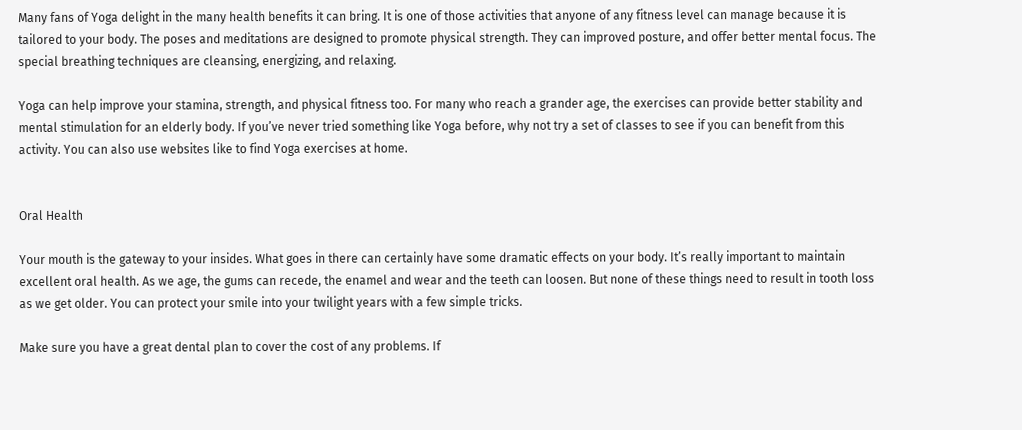Many fans of Yoga delight in the many health benefits it can bring. It is one of those activities that anyone of any fitness level can manage because it is tailored to your body. The poses and meditations are designed to promote physical strength. They can improved posture, and offer better mental focus. The special breathing techniques are cleansing, energizing, and relaxing.

Yoga can help improve your stamina, strength, and physical fitness too. For many who reach a grander age, the exercises can provide better stability and mental stimulation for an elderly body. If you’ve never tried something like Yoga before, why not try a set of classes to see if you can benefit from this activity. You can also use websites like to find Yoga exercises at home.


Oral Health

Your mouth is the gateway to your insides. What goes in there can certainly have some dramatic effects on your body. It’s really important to maintain excellent oral health. As we age, the gums can recede, the enamel and wear and the teeth can loosen. But none of these things need to result in tooth loss as we get older. You can protect your smile into your twilight years with a few simple tricks.

Make sure you have a great dental plan to cover the cost of any problems. If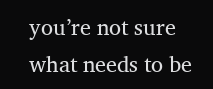you’re not sure what needs to be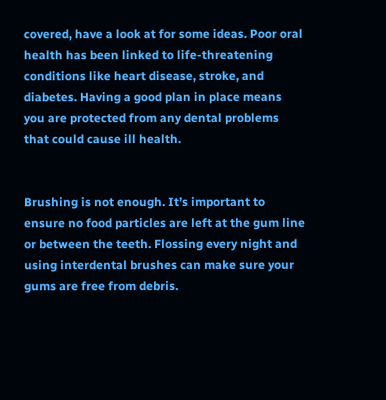covered, have a look at for some ideas. Poor oral health has been linked to life-threatening conditions like heart disease, stroke, and diabetes. Having a good plan in place means you are protected from any dental problems that could cause ill health.


Brushing is not enough. It’s important to ensure no food particles are left at the gum line or between the teeth. Flossing every night and using interdental brushes can make sure your gums are free from debris.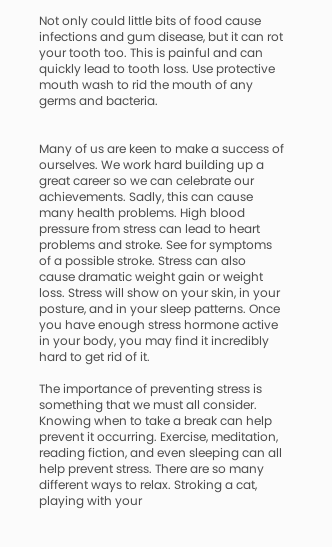Not only could little bits of food cause infections and gum disease, but it can rot your tooth too. This is painful and can quickly lead to tooth loss. Use protective mouth wash to rid the mouth of any germs and bacteria.


Many of us are keen to make a success of ourselves. We work hard building up a great career so we can celebrate our achievements. Sadly, this can cause many health problems. High blood pressure from stress can lead to heart problems and stroke. See for symptoms of a possible stroke. Stress can also cause dramatic weight gain or weight loss. Stress will show on your skin, in your posture, and in your sleep patterns. Once you have enough stress hormone active in your body, you may find it incredibly hard to get rid of it.

The importance of preventing stress is something that we must all consider. Knowing when to take a break can help prevent it occurring. Exercise, meditation, reading fiction, and even sleeping can all help prevent stress. There are so many different ways to relax. Stroking a cat, playing with your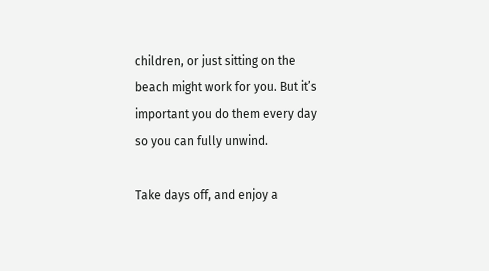children, or just sitting on the beach might work for you. But it’s important you do them every day so you can fully unwind.

Take days off, and enjoy a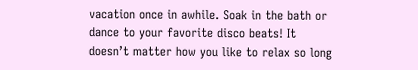vacation once in awhile. Soak in the bath or dance to your favorite disco beats! It doesn’t matter how you like to relax so long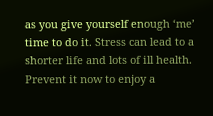as you give yourself enough ‘me’ time to do it. Stress can lead to a shorter life and lots of ill health. Prevent it now to enjoy a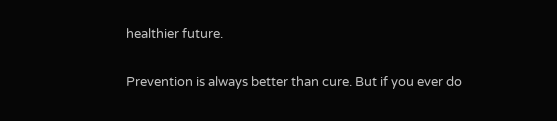healthier future.

Prevention is always better than cure. But if you ever do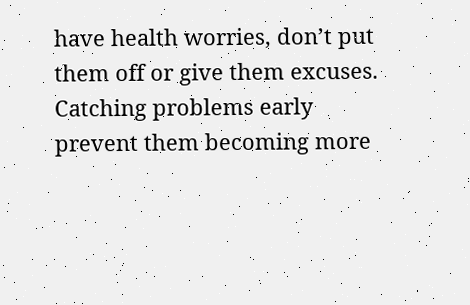have health worries, don’t put them off or give them excuses. Catching problems early prevent them becoming more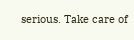serious. Take care of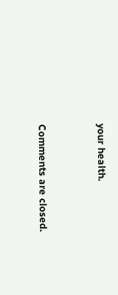your health.


Comments are closed.